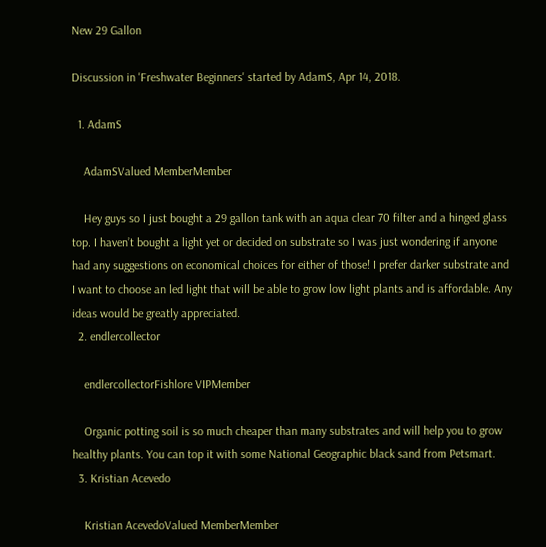New 29 Gallon

Discussion in 'Freshwater Beginners' started by AdamS, Apr 14, 2018.

  1. AdamS

    AdamSValued MemberMember

    Hey guys so I just bought a 29 gallon tank with an aqua clear 70 filter and a hinged glass top. I haven’t bought a light yet or decided on substrate so I was just wondering if anyone had any suggestions on economical choices for either of those! I prefer darker substrate and I want to choose an led light that will be able to grow low light plants and is affordable. Any ideas would be greatly appreciated.
  2. endlercollector

    endlercollectorFishlore VIPMember

    Organic potting soil is so much cheaper than many substrates and will help you to grow healthy plants. You can top it with some National Geographic black sand from Petsmart.
  3. Kristian Acevedo

    Kristian AcevedoValued MemberMember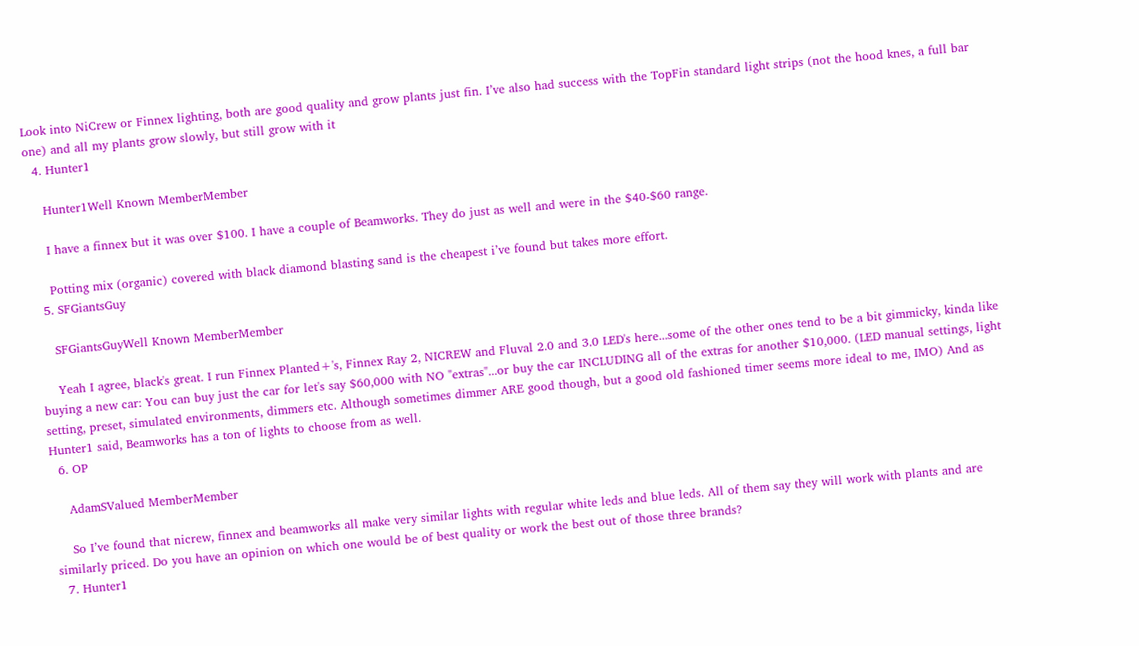Look into NiCrew or Finnex lighting, both are good quality and grow plants just fin. I’ve also had success with the TopFin standard light strips (not the hood knes, a full bar one) and all my plants grow slowly, but still grow with it
  4. Hunter1

    Hunter1Well Known MemberMember

    I have a finnex but it was over $100. I have a couple of Beamworks. They do just as well and were in the $40-$60 range.

    Potting mix (organic) covered with black diamond blasting sand is the cheapest i’ve found but takes more effort.
  5. SFGiantsGuy

    SFGiantsGuyWell Known MemberMember

    Yeah I agree, black's great. I run Finnex Planted+'s, Finnex Ray 2, NICREW and Fluval 2.0 and 3.0 LED's here...some of the other ones tend to be a bit gimmicky, kinda like buying a new car: You can buy just the car for let's say $60,000 with NO "extras"...or buy the car INCLUDING all of the extras for another $10,000. (LED manual settings, light setting, preset, simulated environments, dimmers etc. Although sometimes dimmer ARE good though, but a good old fashioned timer seems more ideal to me, IMO) And as Hunter1 said, Beamworks has a ton of lights to choose from as well.
  6. OP

    AdamSValued MemberMember

    So I’ve found that nicrew, finnex and beamworks all make very similar lights with regular white leds and blue leds. All of them say they will work with plants and are similarly priced. Do you have an opinion on which one would be of best quality or work the best out of those three brands?
  7. Hunter1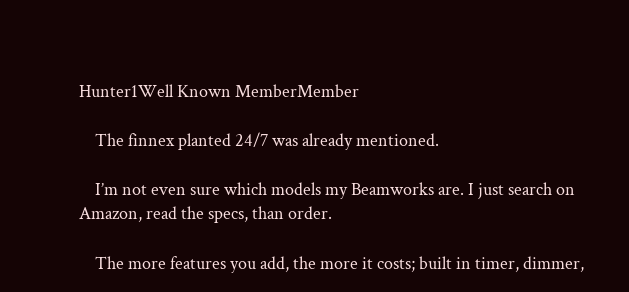Hunter1Well Known MemberMember

    The finnex planted 24/7 was already mentioned.

    I’m not even sure which models my Beamworks are. I just search on Amazon, read the specs, than order.

    The more features you add, the more it costs; built in timer, dimmer,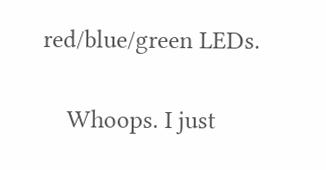red/blue/green LEDs.

    Whoops. I just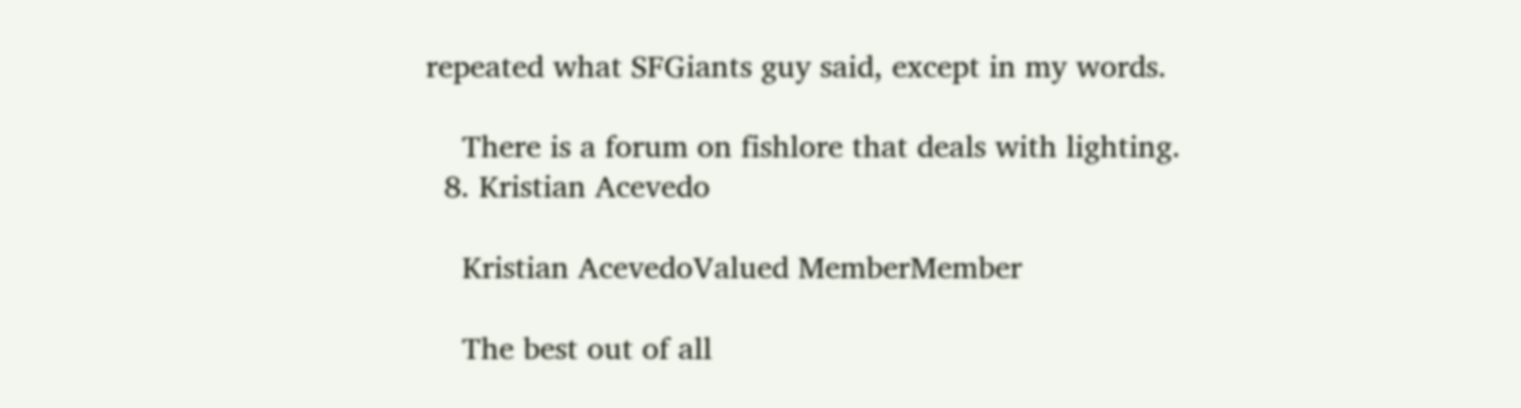repeated what SFGiants guy said, except in my words.

    There is a forum on fishlore that deals with lighting.
  8. Kristian Acevedo

    Kristian AcevedoValued MemberMember

    The best out of all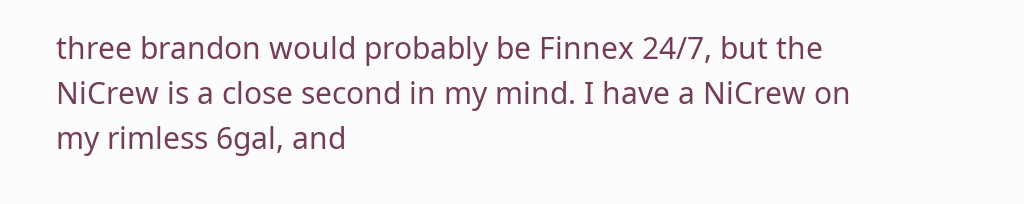three brandon would probably be Finnex 24/7, but the NiCrew is a close second in my mind. I have a NiCrew on my rimless 6gal, and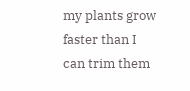my plants grow faster than I can trim them